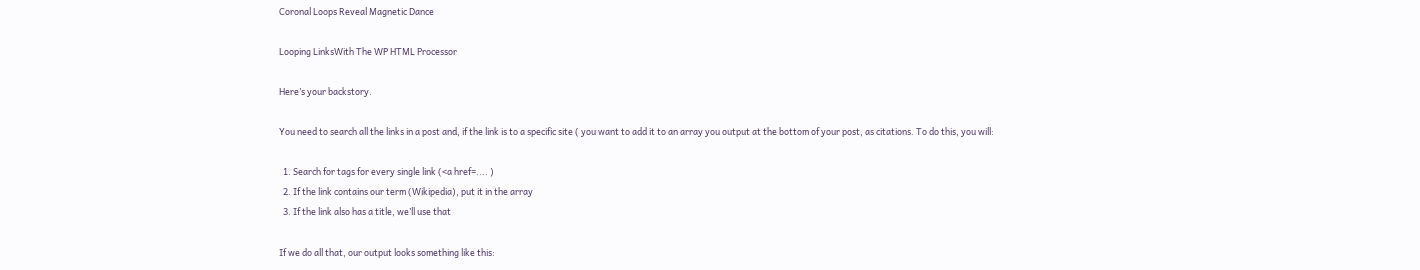Coronal Loops Reveal Magnetic Dance

Looping LinksWith The WP HTML Processor

Here’s your backstory.

You need to search all the links in a post and, if the link is to a specific site ( you want to add it to an array you output at the bottom of your post, as citations. To do this, you will:

  1. Search for tags for every single link (<a href=.... )
  2. If the link contains our term (Wikipedia), put it in the array
  3. If the link also has a title, we’ll use that

If we do all that, our output looks something like this: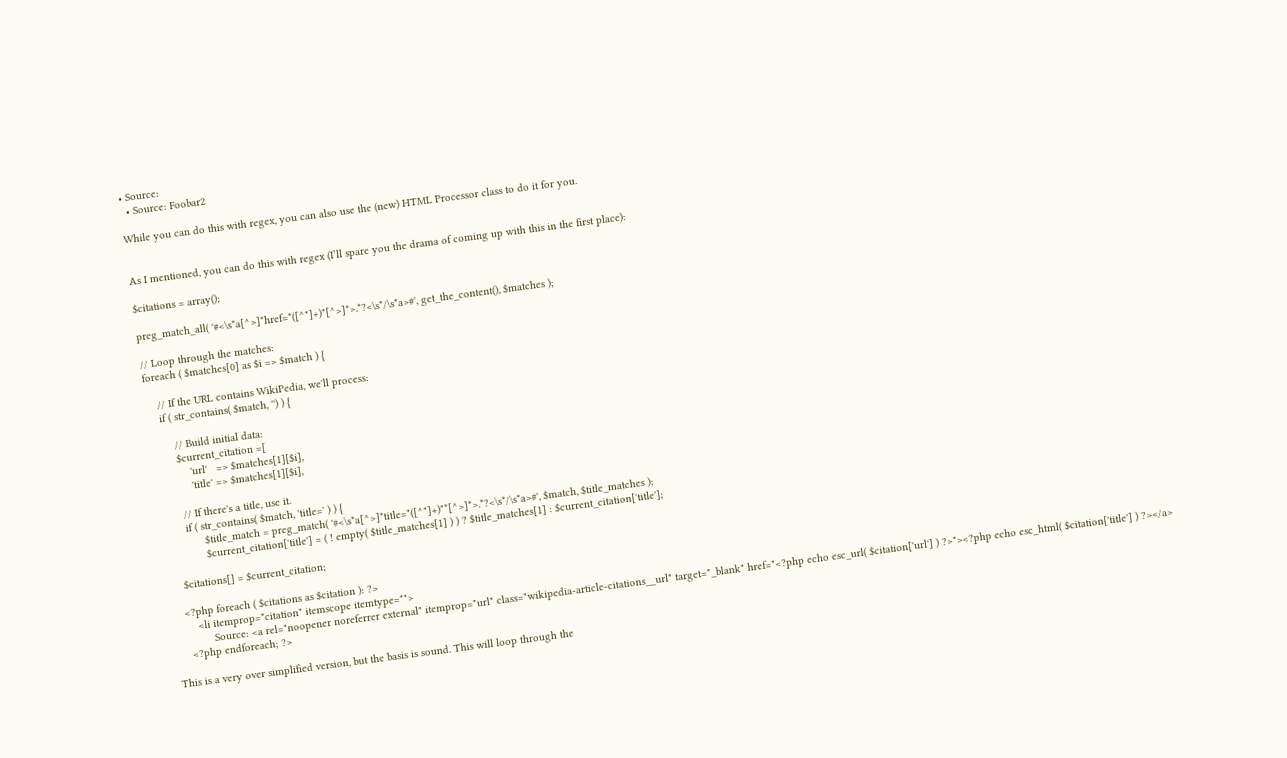• Source:
  • Source: Foobar2

While you can do this with regex, you can also use the (new) HTML Processor class to do it for you.


As I mentioned, you can do this with regex (I’ll spare you the drama of coming up with this in the first place):

$citations = array();

preg_match_all( '#<\s*a[^>]*href="([^"]+)"[^>]*>.*?<\s*/\s*a>#', get_the_content(), $matches );

// Loop through the matches:
foreach ( $matches[0] as $i => $match ) {

    // If the URL contains WikiPedia, we'll process:
    if ( str_contains( $match, '') ) {

        // Build initial data:
        $current_citation =[
            'url'   => $matches[1][$i],
            'title' => $matches[1][$i],

        // If there's a title, use it.
        if ( str_contains( $match, 'title=' ) ) {
              $title_match = preg_match( '#<\s*a[^>]*title="([^"]+)"*[^>]*>.*?<\s*/\s*a>#', $match, $title_matches );
              $current_citation['title'] = ( ! empty( $title_matches[1] ) ) ? $title_matches[1] : $current_citation['title'];

     $citations[] = $current_citation;

    <?php foreach ( $citations as $citation ): ?>
        <li itemprop="citation" itemscope itemtype="">
             Source: <a rel="noopener noreferrer external" itemprop="url" class="wikipedia-article-citations__url" target="_blank" href="<?php echo esc_url( $citation['url'] ) ?>"><?php echo esc_html( $citation['title'] ) ?></a>
     <?php endforeach; ?>

This is a very over simplified version, but the basis is sound. This will loop through the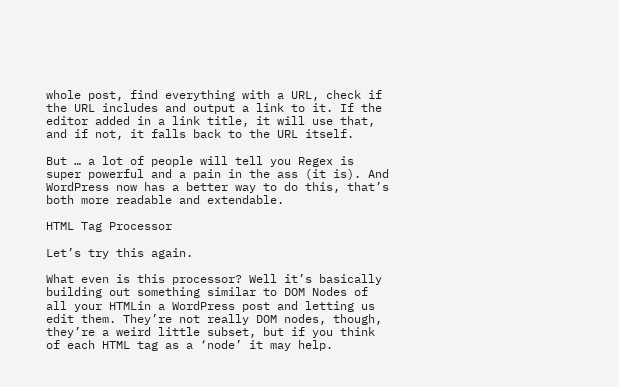whole post, find everything with a URL, check if the URL includes and output a link to it. If the editor added in a link title, it will use that, and if not, it falls back to the URL itself.

But … a lot of people will tell you Regex is super powerful and a pain in the ass (it is). And WordPress now has a better way to do this, that’s both more readable and extendable.

HTML Tag Processor

Let’s try this again.

What even is this processor? Well it’s basically building out something similar to DOM Nodes of all your HTMLin a WordPress post and letting us edit them. They’re not really DOM nodes, though, they’re a weird little subset, but if you think of each HTML tag as a ‘node’ it may help.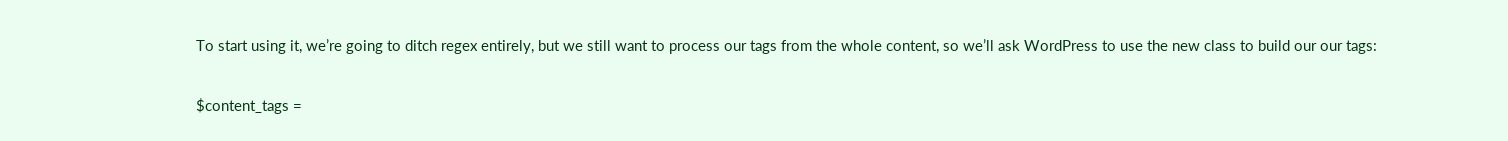To start using it, we’re going to ditch regex entirely, but we still want to process our tags from the whole content, so we’ll ask WordPress to use the new class to build our our tags:

$content_tags =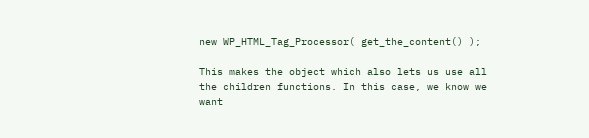new WP_HTML_Tag_Processor( get_the_content() );

This makes the object which also lets us use all the children functions. In this case, we know we want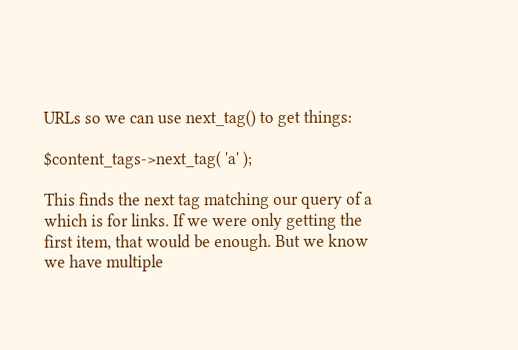URLs so we can use next_tag() to get things:

$content_tags->next_tag( 'a' );

This finds the next tag matching our query of a which is for links. If we were only getting the first item, that would be enough. But we know we have multiple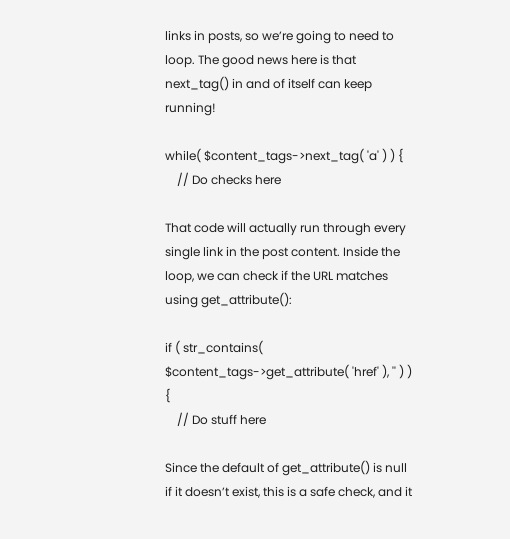links in posts, so we’re going to need to loop. The good news here is that next_tag() in and of itself can keep running!

while( $content_tags->next_tag( 'a' ) ) {
    // Do checks here

That code will actually run through every single link in the post content. Inside the loop, we can check if the URL matches using get_attribute():

if ( str_contains( $content_tags->get_attribute( 'href' ), '' ) ) {
    // Do stuff here

Since the default of get_attribute() is null if it doesn’t exist, this is a safe check, and it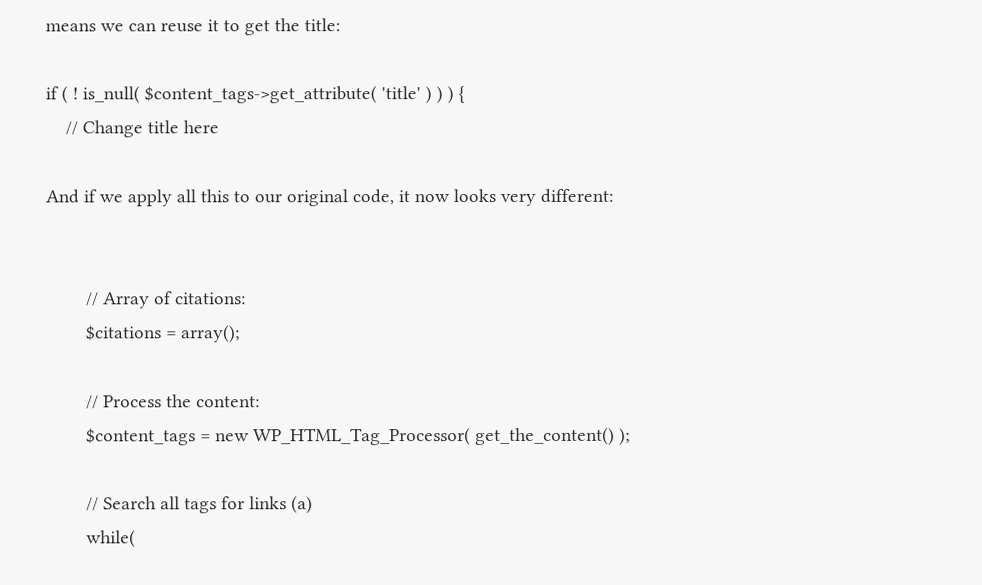means we can reuse it to get the title:

if ( ! is_null( $content_tags->get_attribute( 'title' ) ) ) {
    // Change title here

And if we apply all this to our original code, it now looks very different:


        // Array of citations:
        $citations = array();

        // Process the content:
        $content_tags = new WP_HTML_Tag_Processor( get_the_content() );

        // Search all tags for links (a)
        while(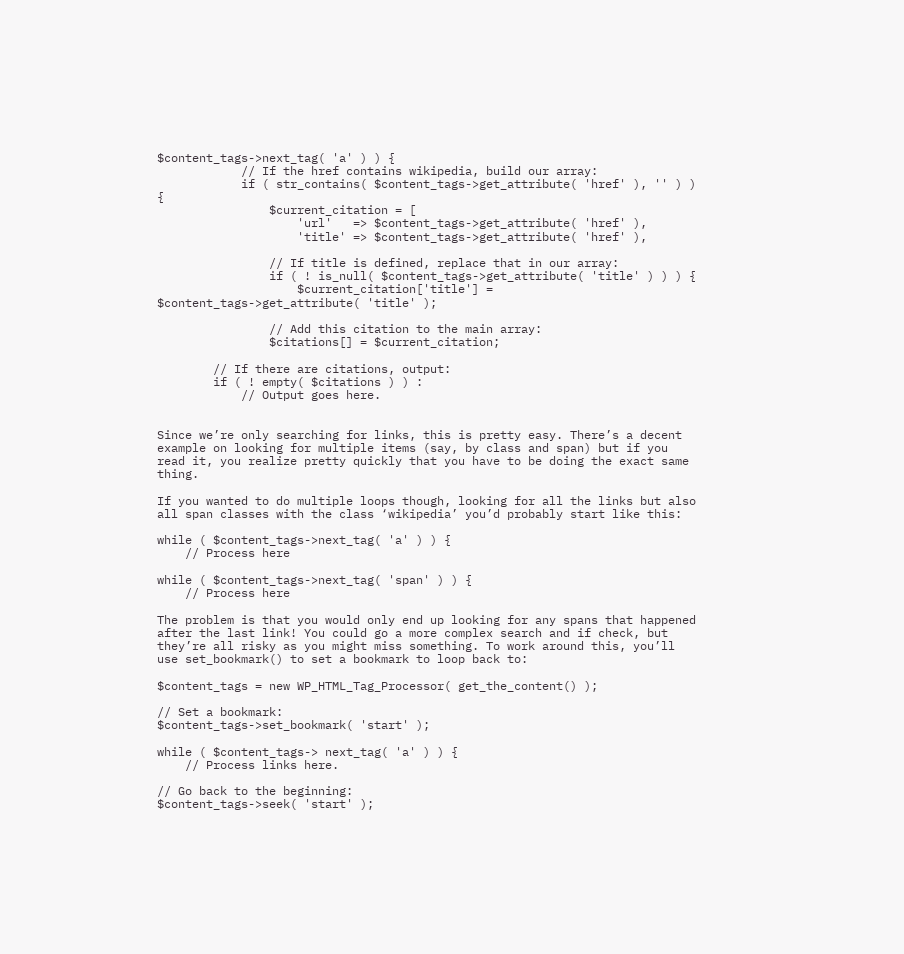$content_tags->next_tag( 'a' ) ) {
            // If the href contains wikipedia, build our array:
            if ( str_contains( $content_tags->get_attribute( 'href' ), '' ) ) {
                $current_citation = [
                    'url'   => $content_tags->get_attribute( 'href' ),
                    'title' => $content_tags->get_attribute( 'href' ),

                // If title is defined, replace that in our array:
                if ( ! is_null( $content_tags->get_attribute( 'title' ) ) ) {
                    $current_citation['title'] = $content_tags->get_attribute( 'title' );

                // Add this citation to the main array:
                $citations[] = $current_citation;

        // If there are citations, output:
        if ( ! empty( $citations ) ) :
            // Output goes here.


Since we’re only searching for links, this is pretty easy. There’s a decent example on looking for multiple items (say, by class and span) but if you read it, you realize pretty quickly that you have to be doing the exact same thing.

If you wanted to do multiple loops though, looking for all the links but also all span classes with the class ‘wikipedia’ you’d probably start like this:

while ( $content_tags->next_tag( 'a' ) ) {
    // Process here

while ( $content_tags->next_tag( 'span' ) ) {
    // Process here

The problem is that you would only end up looking for any spans that happened after the last link! You could go a more complex search and if check, but they’re all risky as you might miss something. To work around this, you’ll use set_bookmark() to set a bookmark to loop back to:

$content_tags = new WP_HTML_Tag_Processor( get_the_content() );

// Set a bookmark:
$content_tags->set_bookmark( 'start' );

while ( $content_tags-> next_tag( 'a' ) ) {
    // Process links here.

// Go back to the beginning:
$content_tags->seek( 'start' );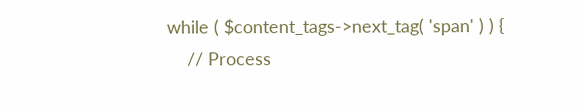while ( $content_tags->next_tag( 'span' ) ) {
    // Process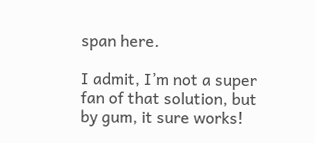span here.

I admit, I’m not a super fan of that solution, but by gum, it sure works!